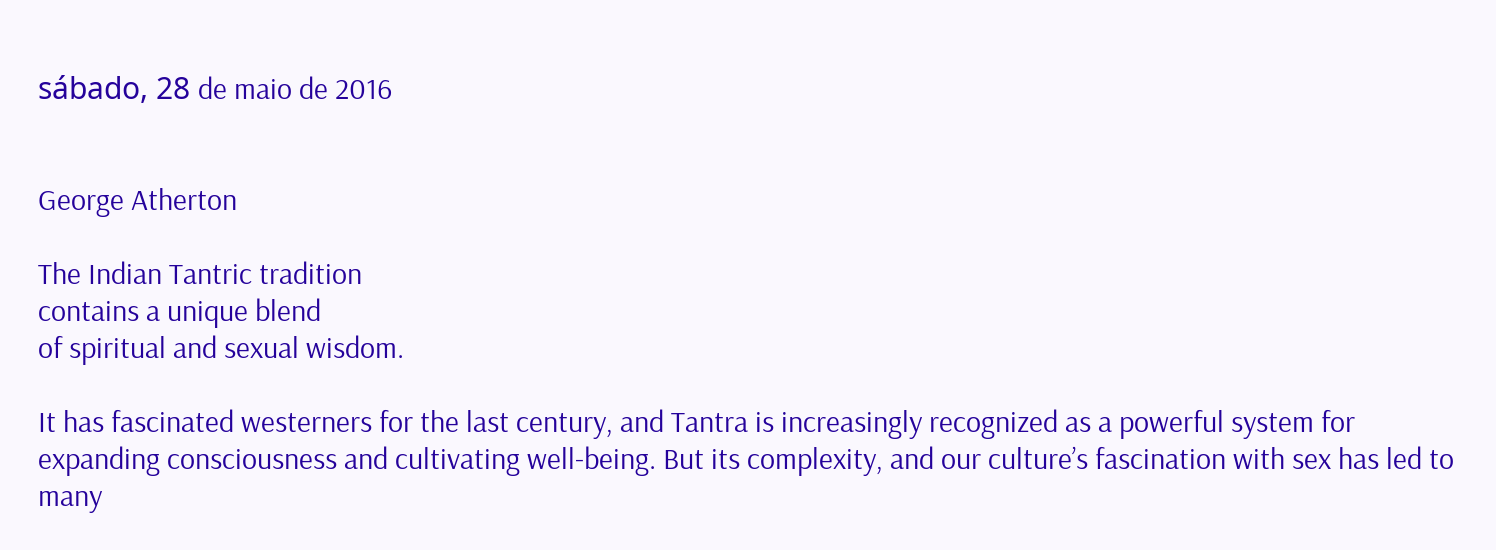sábado, 28 de maio de 2016


George Atherton

The Indian Tantric tradition
contains a unique blend
of spiritual and sexual wisdom.

It has fascinated westerners for the last century, and Tantra is increasingly recognized as a powerful system for expanding consciousness and cultivating well-being. But its complexity, and our culture’s fascination with sex has led to many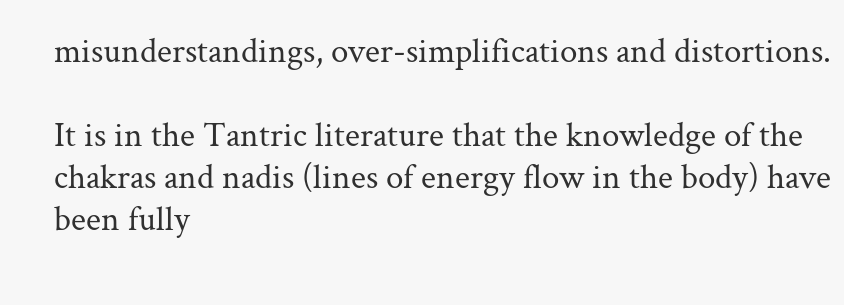misunderstandings, over-simplifications and distortions.

It is in the Tantric literature that the knowledge of the chakras and nadis (lines of energy flow in the body) have been fully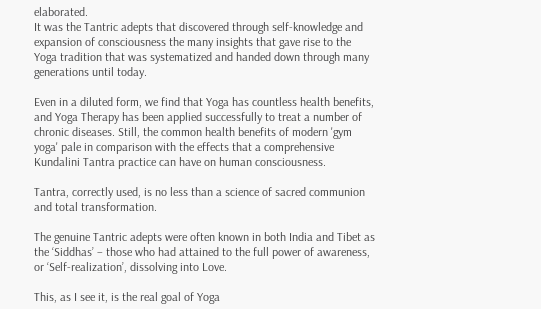elaborated.
It was the Tantric adepts that discovered through self-knowledge and expansion of consciousness the many insights that gave rise to the Yoga tradition that was systematized and handed down through many generations until today.

Even in a diluted form, we find that Yoga has countless health benefits, and Yoga Therapy has been applied successfully to treat a number of chronic diseases. Still, the common health benefits of modern 'gym yoga' pale in comparison with the effects that a comprehensive Kundalini Tantra practice can have on human consciousness.

Tantra, correctly used, is no less than a science of sacred communion and total transformation.

The genuine Tantric adepts were often known in both India and Tibet as the ‘Siddhas’ – those who had attained to the full power of awareness, or ‘Self-realization’, dissolving into Love.

This, as I see it, is the real goal of Yoga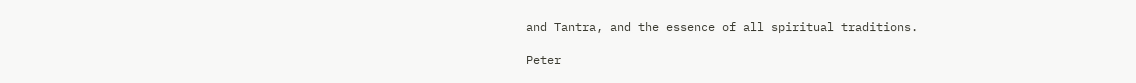and Tantra, and the essence of all spiritual traditions.

Peter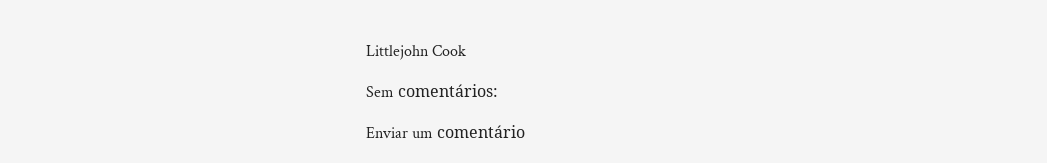Littlejohn Cook

Sem comentários:

Enviar um comentário